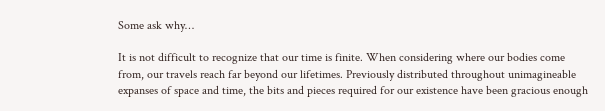Some ask why…

It is not difficult to recognize that our time is finite. When considering where our bodies come from, our travels reach far beyond our lifetimes. Previously distributed throughout unimagineable expanses of space and time, the bits and pieces required for our existence have been gracious enough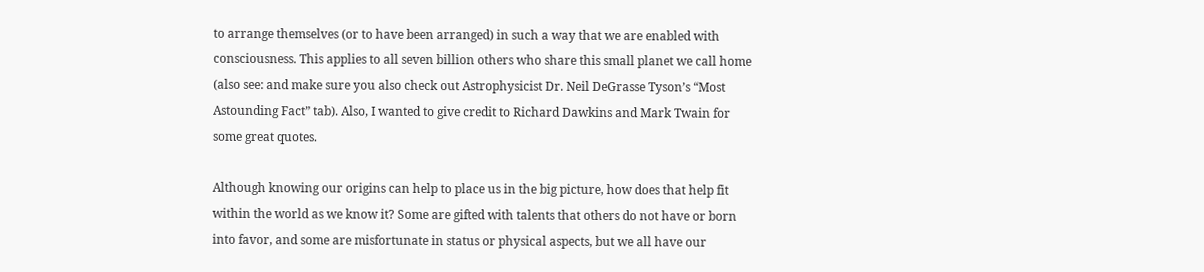to arrange themselves (or to have been arranged) in such a way that we are enabled with consciousness. This applies to all seven billion others who share this small planet we call home (also see: and make sure you also check out Astrophysicist Dr. Neil DeGrasse Tyson’s “Most Astounding Fact” tab). Also, I wanted to give credit to Richard Dawkins and Mark Twain for some great quotes.

Although knowing our origins can help to place us in the big picture, how does that help fit within the world as we know it? Some are gifted with talents that others do not have or born into favor, and some are misfortunate in status or physical aspects, but we all have our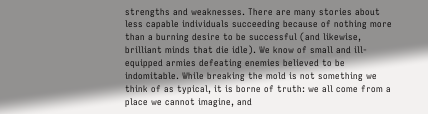strengths and weaknesses. There are many stories about less capable individuals succeeding because of nothing more than a burning desire to be successful (and likewise, brilliant minds that die idle). We know of small and ill-equipped armies defeating enemies believed to be indomitable. While breaking the mold is not something we think of as typical, it is borne of truth: we all come from a place we cannot imagine, and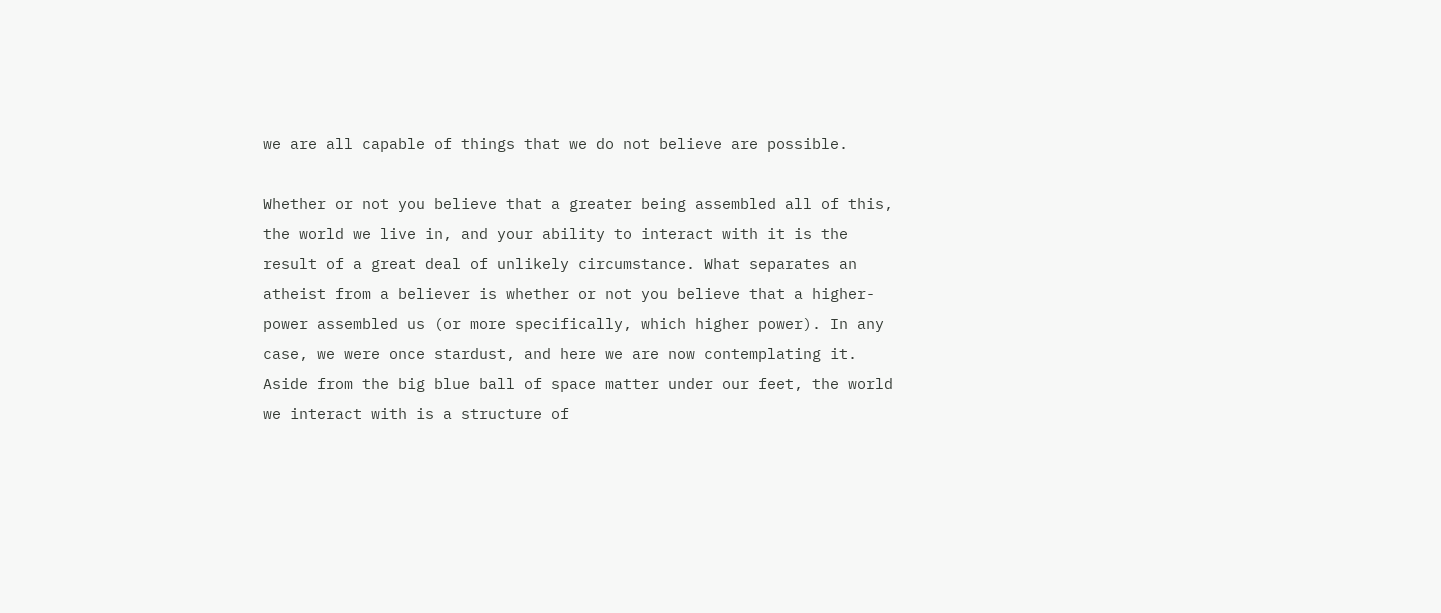we are all capable of things that we do not believe are possible.

Whether or not you believe that a greater being assembled all of this, the world we live in, and your ability to interact with it is the result of a great deal of unlikely circumstance. What separates an atheist from a believer is whether or not you believe that a higher-power assembled us (or more specifically, which higher power). In any case, we were once stardust, and here we are now contemplating it. Aside from the big blue ball of space matter under our feet, the world we interact with is a structure of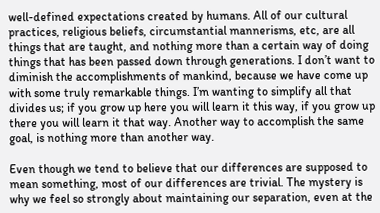well-defined expectations created by humans. All of our cultural practices, religious beliefs, circumstantial mannerisms, etc, are all things that are taught, and nothing more than a certain way of doing things that has been passed down through generations. I don’t want to diminish the accomplishments of mankind, because we have come up with some truly remarkable things. I’m wanting to simplify all that divides us; if you grow up here you will learn it this way, if you grow up there you will learn it that way. Another way to accomplish the same goal, is nothing more than another way.

Even though we tend to believe that our differences are supposed to mean something, most of our differences are trivial. The mystery is why we feel so strongly about maintaining our separation, even at the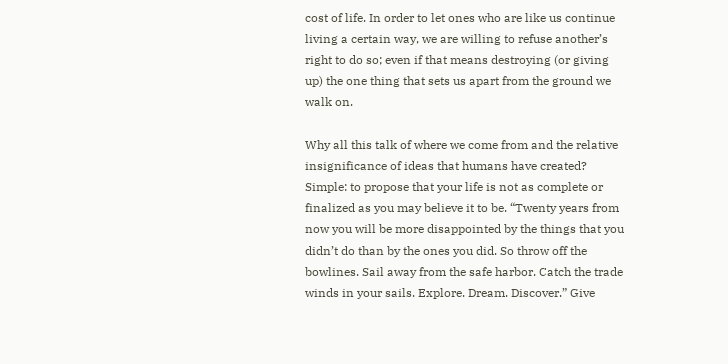cost of life. In order to let ones who are like us continue living a certain way, we are willing to refuse another’s right to do so; even if that means destroying (or giving up) the one thing that sets us apart from the ground we walk on.

Why all this talk of where we come from and the relative insignificance of ideas that humans have created? Simple: to propose that your life is not as complete or finalized as you may believe it to be. “Twenty years from now you will be more disappointed by the things that you didn’t do than by the ones you did. So throw off the bowlines. Sail away from the safe harbor. Catch the trade winds in your sails. Explore. Dream. Discover.” Give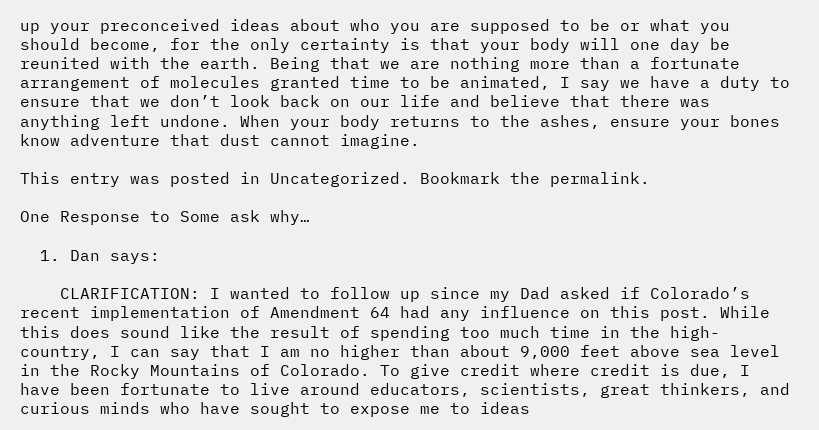up your preconceived ideas about who you are supposed to be or what you should become, for the only certainty is that your body will one day be reunited with the earth. Being that we are nothing more than a fortunate arrangement of molecules granted time to be animated, I say we have a duty to ensure that we don’t look back on our life and believe that there was anything left undone. When your body returns to the ashes, ensure your bones know adventure that dust cannot imagine.

This entry was posted in Uncategorized. Bookmark the permalink.

One Response to Some ask why…

  1. Dan says:

    CLARIFICATION: I wanted to follow up since my Dad asked if Colorado’s recent implementation of Amendment 64 had any influence on this post. While this does sound like the result of spending too much time in the high-country, I can say that I am no higher than about 9,000 feet above sea level in the Rocky Mountains of Colorado. To give credit where credit is due, I have been fortunate to live around educators, scientists, great thinkers, and curious minds who have sought to expose me to ideas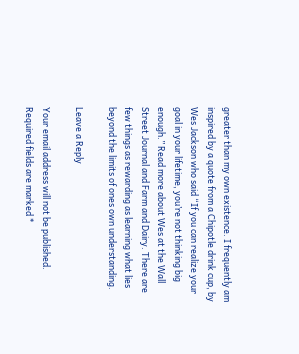greater than my own existence. I frequently am inspired by a quote from a Chipotle drink cup, by Wes Jackson who said “If you can realize your goal in your lifetime, you’re not thinking big enough.” Read more about Wes at the Wall Street Journal and Farm and Dairy. There are few things as rewarding as learning what lies beyond the limits of ones own understanding.

Leave a Reply

Your email address will not be published. Required fields are marked *